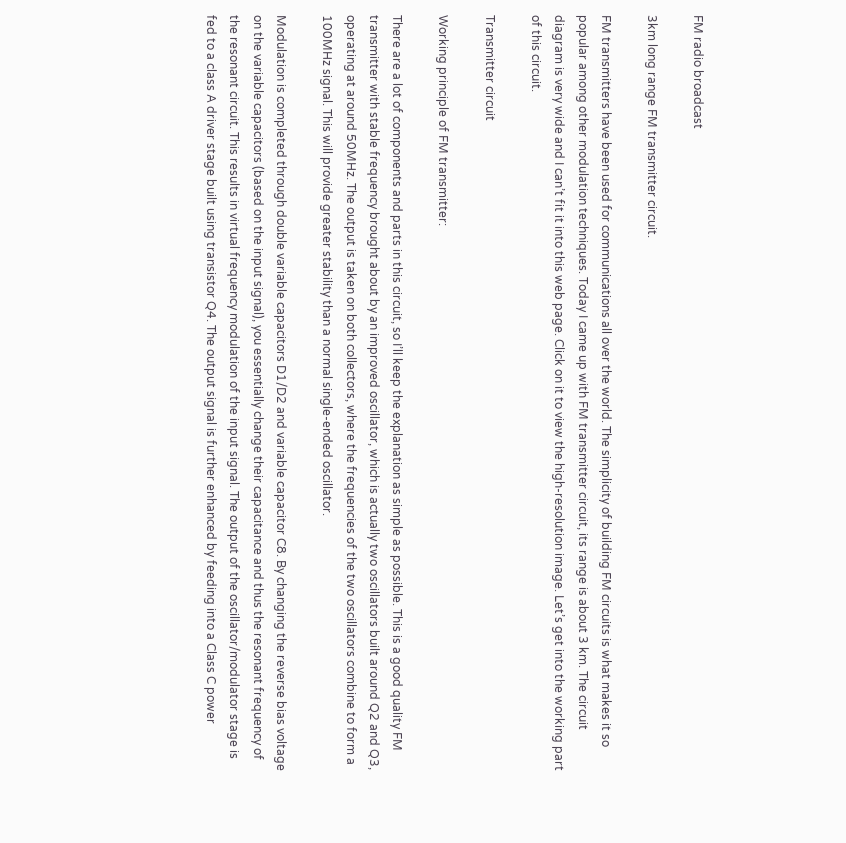FM radio broadcast

3km long range FM transmitter circuit.

FM transmitters have been used for communications all over the world. The simplicity of building FM circuits is what makes it so popular among other modulation techniques. Today I came up with FM transmitter circuit, its range is about 3 km. The circuit diagram is very wide and I can’t fit it into this web page. Click on it to view the high-resolution image. Let’s get into the working part of this circuit.

Transmitter circuit

Working principle of FM transmitter:

There are a lot of components and parts in this circuit, so I’ll keep the explanation as simple as possible. This is a good quality FM transmitter with stable frequency brought about by an improved oscillator, which is actually two oscillators built around Q2 and Q3, operating at around 50MHz. The output is taken on both collectors, where the frequencies of the two oscillators combine to form a 100MHz signal. This will provide greater stability than a normal single-ended oscillator.

Modulation is completed through double variable capacitors D1/D2 and variable capacitor C8. By changing the reverse bias voltage on the variable capacitors (based on the input signal), you essentially change their capacitance and thus the resonant frequency of the resonant circuit. This results in virtual frequency modulation of the input signal. The output of the oscillator/modulator stage is fed to a class A driver stage built using transistor Q4. The output signal is further enhanced by feeding into a Class C power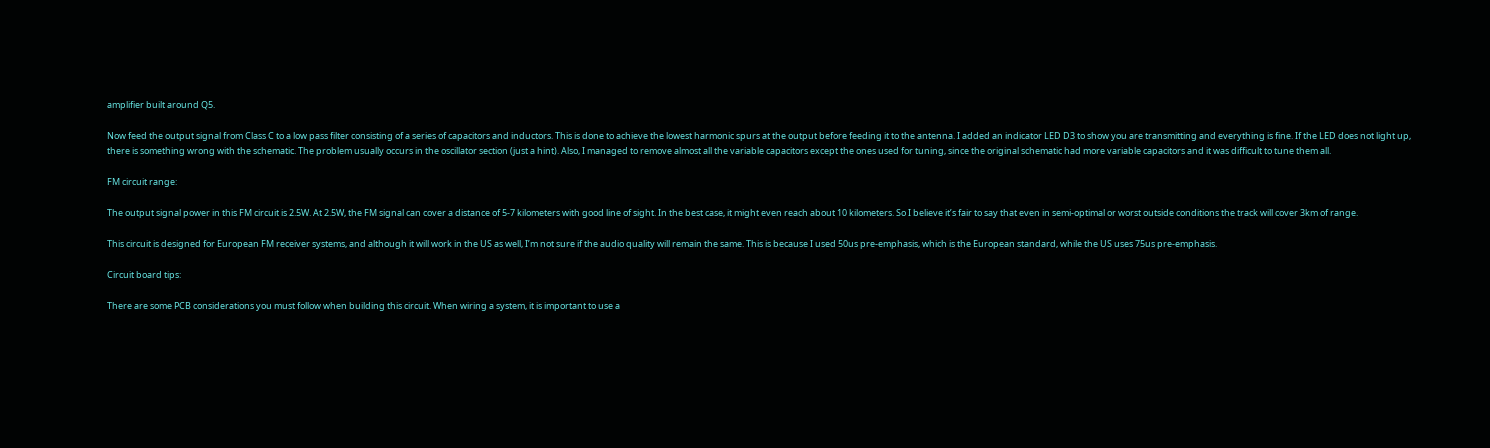amplifier built around Q5.

Now feed the output signal from Class C to a low pass filter consisting of a series of capacitors and inductors. This is done to achieve the lowest harmonic spurs at the output before feeding it to the antenna. I added an indicator LED D3 to show you are transmitting and everything is fine. If the LED does not light up, there is something wrong with the schematic. The problem usually occurs in the oscillator section (just a hint). Also, I managed to remove almost all the variable capacitors except the ones used for tuning, since the original schematic had more variable capacitors and it was difficult to tune them all.

FM circuit range:

The output signal power in this FM circuit is 2.5W. At 2.5W, the FM signal can cover a distance of 5-7 kilometers with good line of sight. In the best case, it might even reach about 10 kilometers. So I believe it’s fair to say that even in semi-optimal or worst outside conditions the track will cover 3km of range.

This circuit is designed for European FM receiver systems, and although it will work in the US as well, I’m not sure if the audio quality will remain the same. This is because I used 50us pre-emphasis, which is the European standard, while the US uses 75us pre-emphasis.

Circuit board tips:

There are some PCB considerations you must follow when building this circuit. When wiring a system, it is important to use a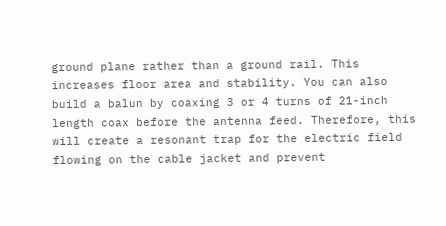ground plane rather than a ground rail. This increases floor area and stability. You can also build a balun by coaxing 3 or 4 turns of 21-inch length coax before the antenna feed. Therefore, this will create a resonant trap for the electric field flowing on the cable jacket and prevent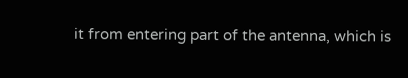it from entering part of the antenna, which is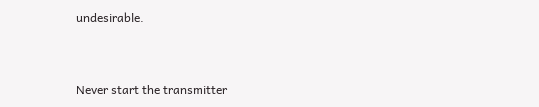undesirable.


Never start the transmitter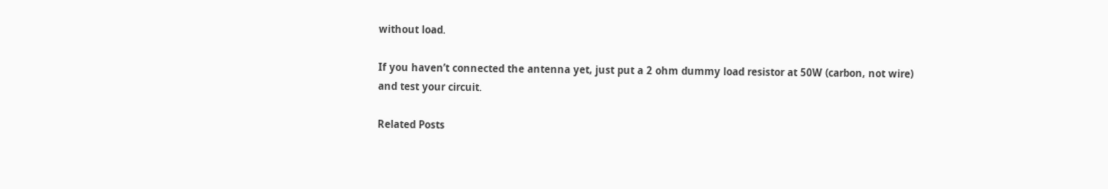without load.

If you haven’t connected the antenna yet, just put a 2 ohm dummy load resistor at 50W (carbon, not wire) and test your circuit.

Related Posts